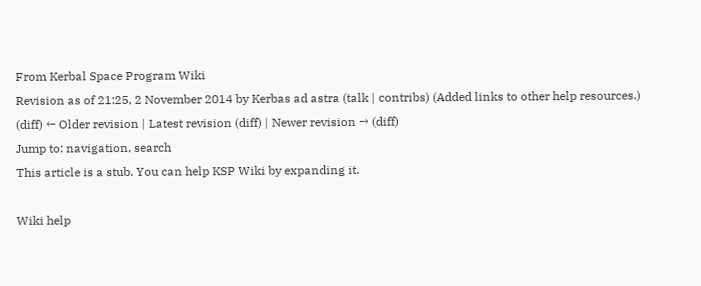From Kerbal Space Program Wiki
Revision as of 21:25, 2 November 2014 by Kerbas ad astra (talk | contribs) (Added links to other help resources.)
(diff) ← Older revision | Latest revision (diff) | Newer revision → (diff)
Jump to: navigation, search
This article is a stub. You can help KSP Wiki by expanding it.

Wiki help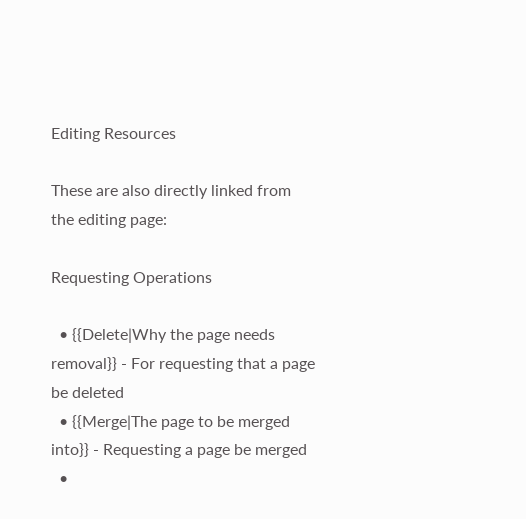Editing Resources

These are also directly linked from the editing page:

Requesting Operations

  • {{Delete|Why the page needs removal}} - For requesting that a page be deleted
  • {{Merge|The page to be merged into}} - Requesting a page be merged
  •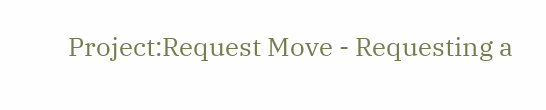Project:Request Move - Requesting a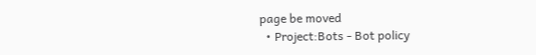page be moved
  • Project:Bots - Bot policy